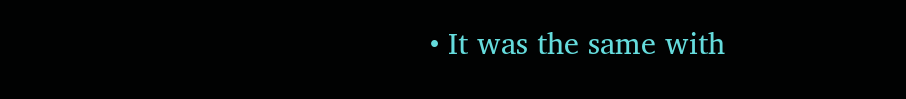• It was the same with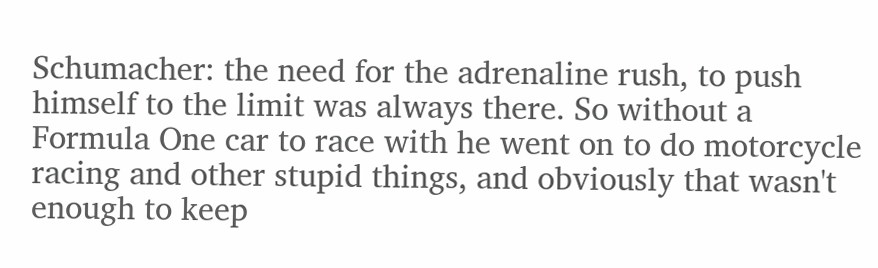Schumacher: the need for the adrenaline rush, to push himself to the limit was always there. So without a Formula One car to race with he went on to do motorcycle racing and other stupid things, and obviously that wasn't enough to keep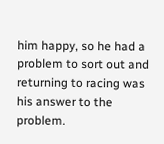him happy, so he had a problem to sort out and returning to racing was his answer to the problem.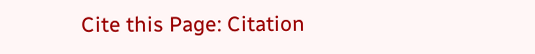Cite this Page: Citation